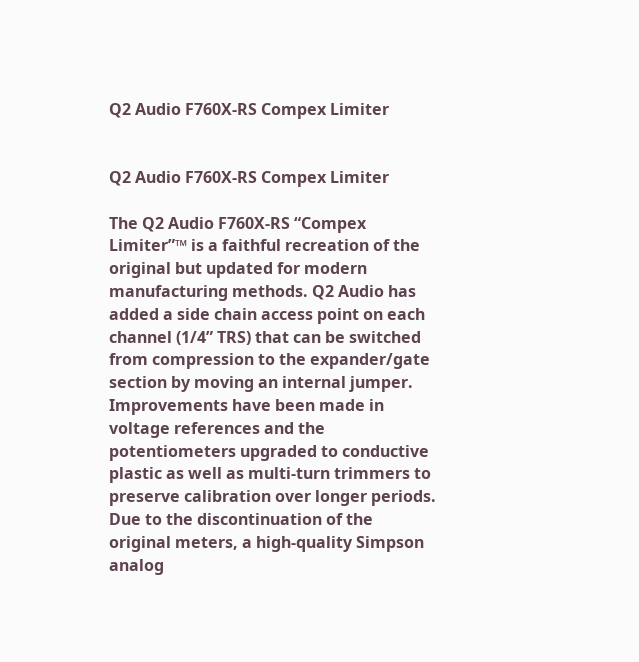Q2 Audio F760X-RS Compex Limiter


Q2 Audio F760X-RS Compex Limiter

The Q2 Audio F760X-RS “Compex Limiter”™ is a faithful recreation of the original but updated for modern manufacturing methods. Q2 Audio has added a side chain access point on each channel (1/4” TRS) that can be switched from compression to the expander/gate section by moving an internal jumper. Improvements have been made in voltage references and the potentiometers upgraded to conductive plastic as well as multi-turn trimmers to preserve calibration over longer periods. Due to the discontinuation of the original meters, a high-quality Simpson analog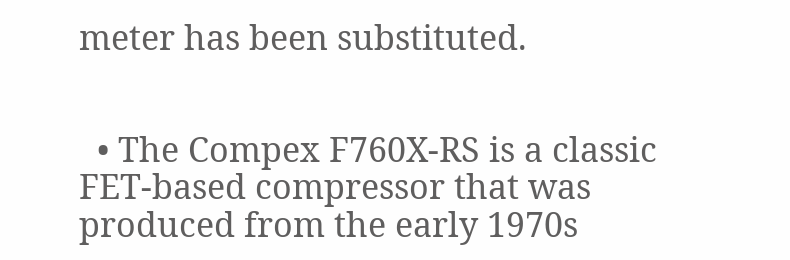meter has been substituted.


  • The Compex F760X-RS is a classic FET-based compressor that was produced from the early 1970s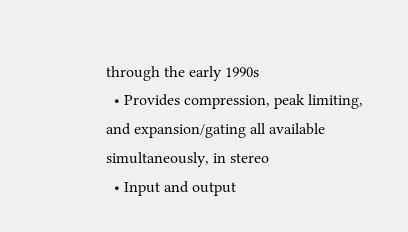through the early 1990s
  • Provides compression, peak limiting, and expansion/gating all available simultaneously, in stereo
  • Input and output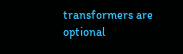transformers are optional